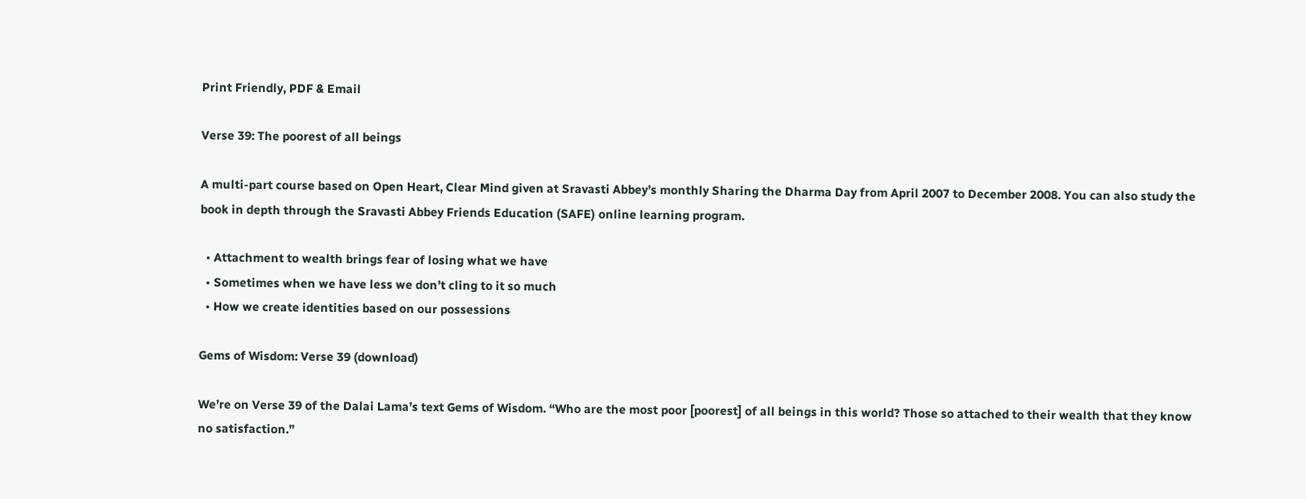Print Friendly, PDF & Email

Verse 39: The poorest of all beings

A multi-part course based on Open Heart, Clear Mind given at Sravasti Abbey’s monthly Sharing the Dharma Day from April 2007 to December 2008. You can also study the book in depth through the Sravasti Abbey Friends Education (SAFE) online learning program.

  • Attachment to wealth brings fear of losing what we have
  • Sometimes when we have less we don’t cling to it so much
  • How we create identities based on our possessions

Gems of Wisdom: Verse 39 (download)

We’re on Verse 39 of the Dalai Lama’s text Gems of Wisdom. “Who are the most poor [poorest] of all beings in this world? Those so attached to their wealth that they know no satisfaction.”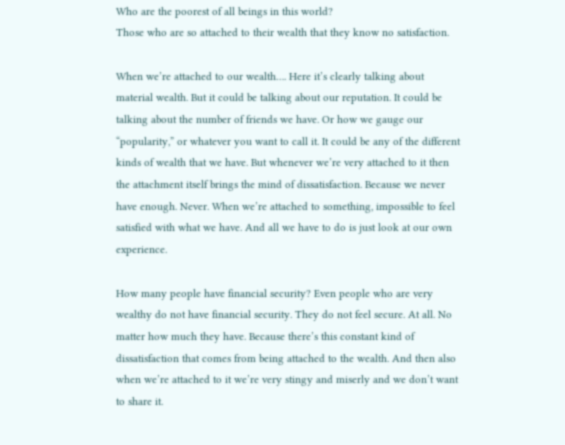Who are the poorest of all beings in this world?
Those who are so attached to their wealth that they know no satisfaction.

When we’re attached to our wealth…. Here it’s clearly talking about material wealth. But it could be talking about our reputation. It could be talking about the number of friends we have. Or how we gauge our “popularity,” or whatever you want to call it. It could be any of the different kinds of wealth that we have. But whenever we’re very attached to it then the attachment itself brings the mind of dissatisfaction. Because we never have enough. Never. When we’re attached to something, impossible to feel satisfied with what we have. And all we have to do is just look at our own experience.

How many people have financial security? Even people who are very wealthy do not have financial security. They do not feel secure. At all. No matter how much they have. Because there’s this constant kind of dissatisfaction that comes from being attached to the wealth. And then also when we’re attached to it we’re very stingy and miserly and we don’t want to share it.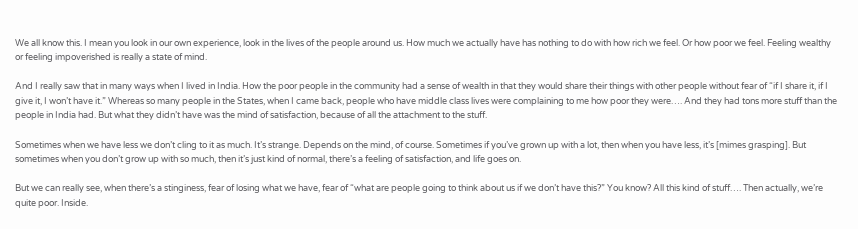We all know this. I mean you look in our own experience, look in the lives of the people around us. How much we actually have has nothing to do with how rich we feel. Or how poor we feel. Feeling wealthy or feeling impoverished is really a state of mind.

And I really saw that in many ways when I lived in India. How the poor people in the community had a sense of wealth in that they would share their things with other people without fear of “if I share it, if I give it, I won’t have it.” Whereas so many people in the States, when I came back, people who have middle class lives were complaining to me how poor they were…. And they had tons more stuff than the people in India had. But what they didn’t have was the mind of satisfaction, because of all the attachment to the stuff.

Sometimes when we have less we don’t cling to it as much. It’s strange. Depends on the mind, of course. Sometimes if you’ve grown up with a lot, then when you have less, it’s [mimes grasping]. But sometimes when you don’t grow up with so much, then it’s just kind of normal, there’s a feeling of satisfaction, and life goes on.

But we can really see, when there’s a stinginess, fear of losing what we have, fear of “what are people going to think about us if we don’t have this?” You know? All this kind of stuff…. Then actually, we’re quite poor. Inside.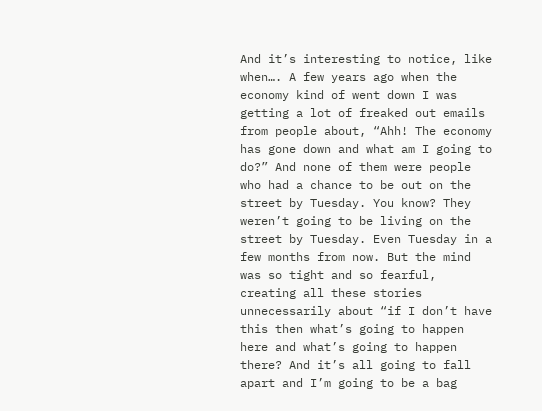And it’s interesting to notice, like when…. A few years ago when the economy kind of went down I was getting a lot of freaked out emails from people about, “Ahh! The economy has gone down and what am I going to do?” And none of them were people who had a chance to be out on the street by Tuesday. You know? They weren’t going to be living on the street by Tuesday. Even Tuesday in a few months from now. But the mind was so tight and so fearful, creating all these stories unnecessarily about “if I don’t have this then what’s going to happen here and what’s going to happen there? And it’s all going to fall apart and I’m going to be a bag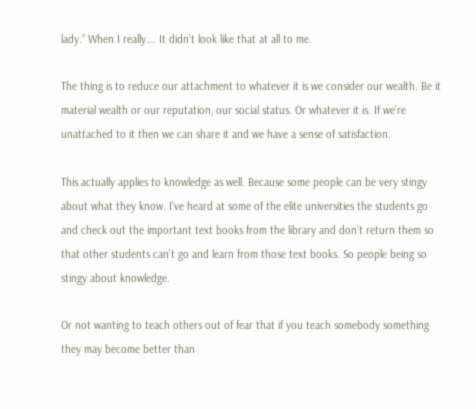lady.” When I really…. It didn’t look like that at all to me.

The thing is to reduce our attachment to whatever it is we consider our wealth. Be it material wealth or our reputation, our social status. Or whatever it is. If we’re unattached to it then we can share it and we have a sense of satisfaction.

This actually applies to knowledge as well. Because some people can be very stingy about what they know. I’ve heard at some of the elite universities the students go and check out the important text books from the library and don’t return them so that other students can’t go and learn from those text books. So people being so stingy about knowledge.

Or not wanting to teach others out of fear that if you teach somebody something they may become better than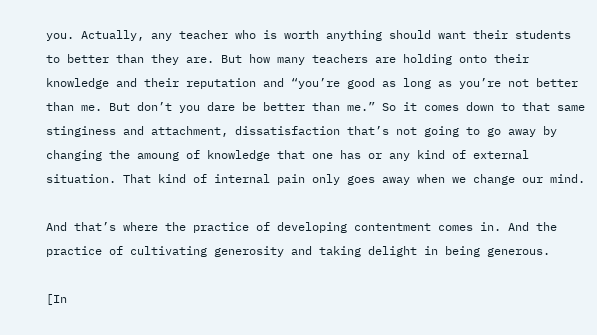you. Actually, any teacher who is worth anything should want their students to better than they are. But how many teachers are holding onto their knowledge and their reputation and “you’re good as long as you’re not better than me. But don’t you dare be better than me.” So it comes down to that same stinginess and attachment, dissatisfaction that’s not going to go away by changing the amoung of knowledge that one has or any kind of external situation. That kind of internal pain only goes away when we change our mind.

And that’s where the practice of developing contentment comes in. And the practice of cultivating generosity and taking delight in being generous.

[In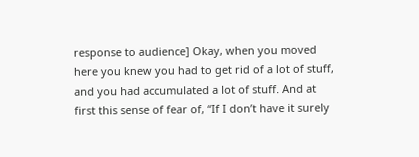response to audience] Okay, when you moved here you knew you had to get rid of a lot of stuff, and you had accumulated a lot of stuff. And at first this sense of fear of, “If I don’t have it surely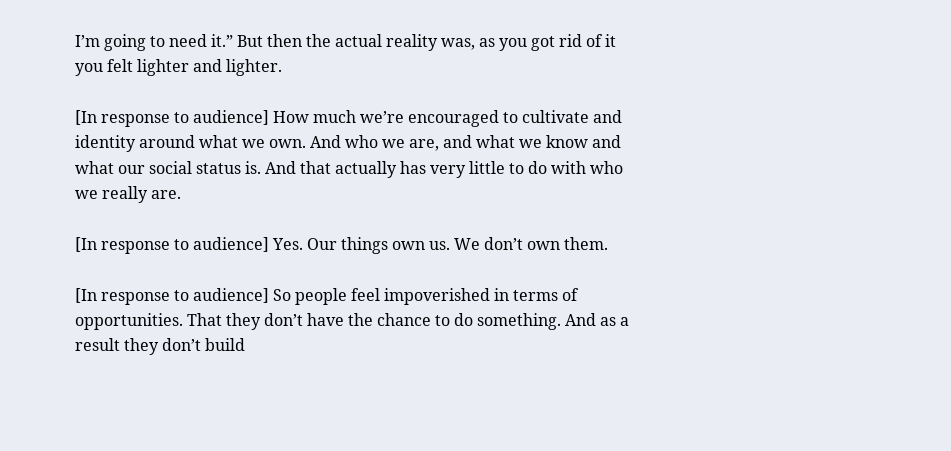I’m going to need it.” But then the actual reality was, as you got rid of it you felt lighter and lighter.

[In response to audience] How much we’re encouraged to cultivate and identity around what we own. And who we are, and what we know and what our social status is. And that actually has very little to do with who we really are.

[In response to audience] Yes. Our things own us. We don’t own them.

[In response to audience] So people feel impoverished in terms of opportunities. That they don’t have the chance to do something. And as a result they don’t build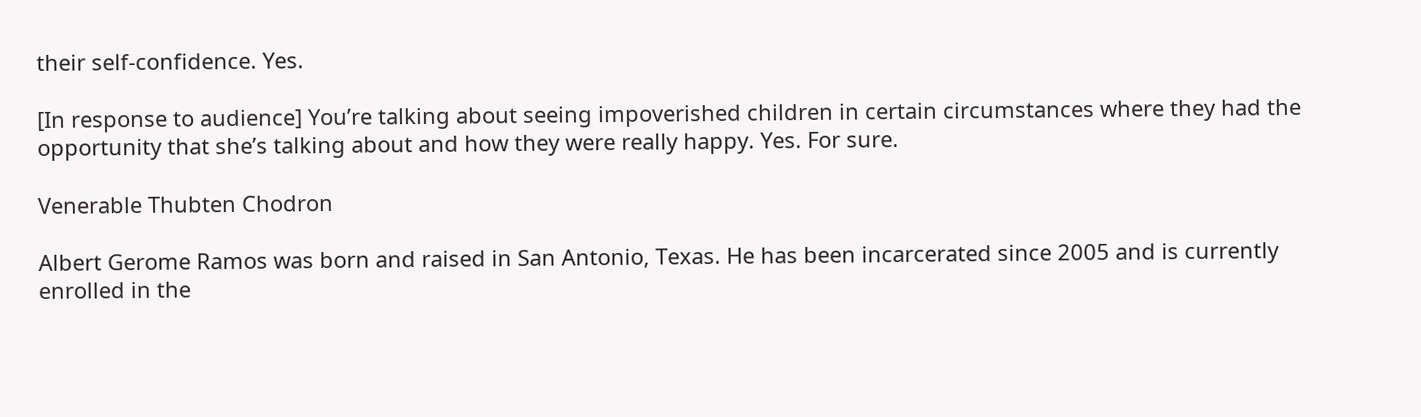their self-confidence. Yes.

[In response to audience] You’re talking about seeing impoverished children in certain circumstances where they had the opportunity that she’s talking about and how they were really happy. Yes. For sure.

Venerable Thubten Chodron

Albert Gerome Ramos was born and raised in San Antonio, Texas. He has been incarcerated since 2005 and is currently enrolled in the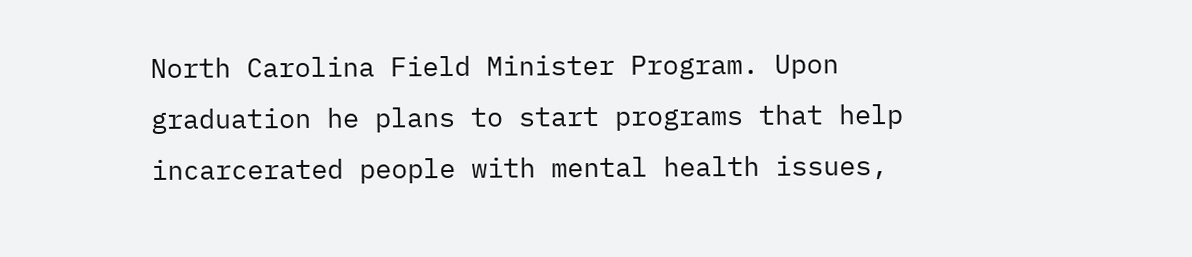North Carolina Field Minister Program. Upon graduation he plans to start programs that help incarcerated people with mental health issues,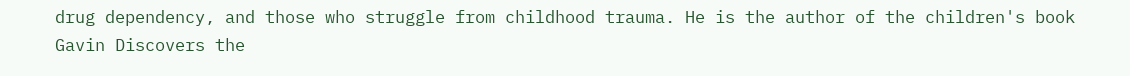drug dependency, and those who struggle from childhood trauma. He is the author of the children's book Gavin Discovers the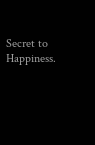Secret to Happiness.